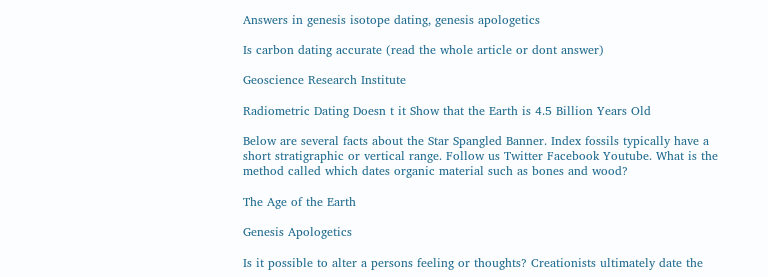Answers in genesis isotope dating, genesis apologetics

Is carbon dating accurate (read the whole article or dont answer)

Geoscience Research Institute

Radiometric Dating Doesn t it Show that the Earth is 4.5 Billion Years Old

Below are several facts about the Star Spangled Banner. Index fossils typically have a short stratigraphic or vertical range. Follow us Twitter Facebook Youtube. What is the method called which dates organic material such as bones and wood?

The Age of the Earth

Genesis Apologetics

Is it possible to alter a persons feeling or thoughts? Creationists ultimately date the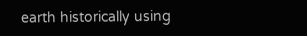earth historically using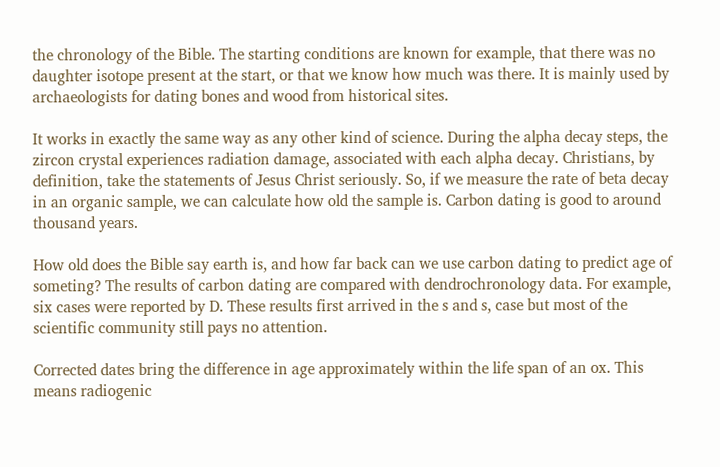the chronology of the Bible. The starting conditions are known for example, that there was no daughter isotope present at the start, or that we know how much was there. It is mainly used by archaeologists for dating bones and wood from historical sites.

It works in exactly the same way as any other kind of science. During the alpha decay steps, the zircon crystal experiences radiation damage, associated with each alpha decay. Christians, by definition, take the statements of Jesus Christ seriously. So, if we measure the rate of beta decay in an organic sample, we can calculate how old the sample is. Carbon dating is good to around thousand years.

How old does the Bible say earth is, and how far back can we use carbon dating to predict age of someting? The results of carbon dating are compared with dendrochronology data. For example, six cases were reported by D. These results first arrived in the s and s, case but most of the scientific community still pays no attention.

Corrected dates bring the difference in age approximately within the life span of an ox. This means radiogenic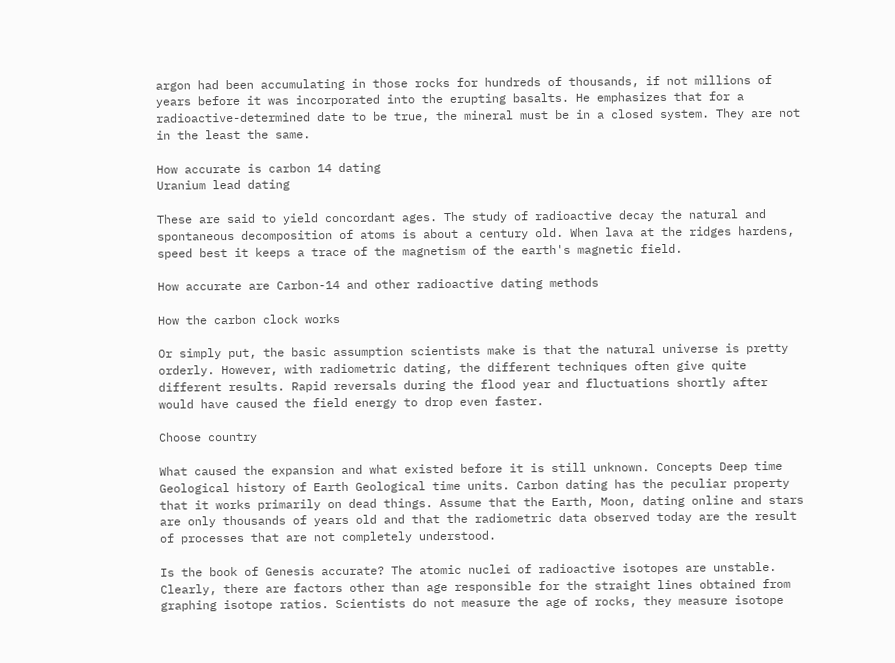argon had been accumulating in those rocks for hundreds of thousands, if not millions of years before it was incorporated into the erupting basalts. He emphasizes that for a radioactive-determined date to be true, the mineral must be in a closed system. They are not in the least the same.

How accurate is carbon 14 dating
Uranium lead dating

These are said to yield concordant ages. The study of radioactive decay the natural and spontaneous decomposition of atoms is about a century old. When lava at the ridges hardens, speed best it keeps a trace of the magnetism of the earth's magnetic field.

How accurate are Carbon-14 and other radioactive dating methods

How the carbon clock works

Or simply put, the basic assumption scientists make is that the natural universe is pretty orderly. However, with radiometric dating, the different techniques often give quite different results. Rapid reversals during the flood year and fluctuations shortly after would have caused the field energy to drop even faster.

Choose country

What caused the expansion and what existed before it is still unknown. Concepts Deep time Geological history of Earth Geological time units. Carbon dating has the peculiar property that it works primarily on dead things. Assume that the Earth, Moon, dating online and stars are only thousands of years old and that the radiometric data observed today are the result of processes that are not completely understood.

Is the book of Genesis accurate? The atomic nuclei of radioactive isotopes are unstable. Clearly, there are factors other than age responsible for the straight lines obtained from graphing isotope ratios. Scientists do not measure the age of rocks, they measure isotope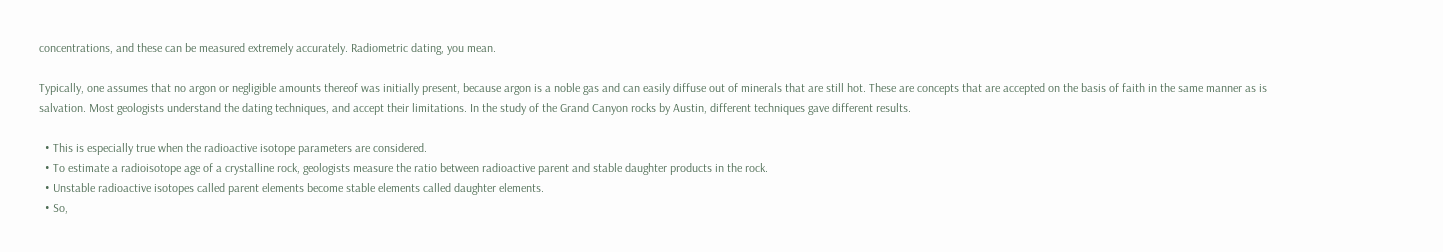concentrations, and these can be measured extremely accurately. Radiometric dating, you mean.

Typically, one assumes that no argon or negligible amounts thereof was initially present, because argon is a noble gas and can easily diffuse out of minerals that are still hot. These are concepts that are accepted on the basis of faith in the same manner as is salvation. Most geologists understand the dating techniques, and accept their limitations. In the study of the Grand Canyon rocks by Austin, different techniques gave different results.

  • This is especially true when the radioactive isotope parameters are considered.
  • To estimate a radioisotope age of a crystalline rock, geologists measure the ratio between radioactive parent and stable daughter products in the rock.
  • Unstable radioactive isotopes called parent elements become stable elements called daughter elements.
  • So,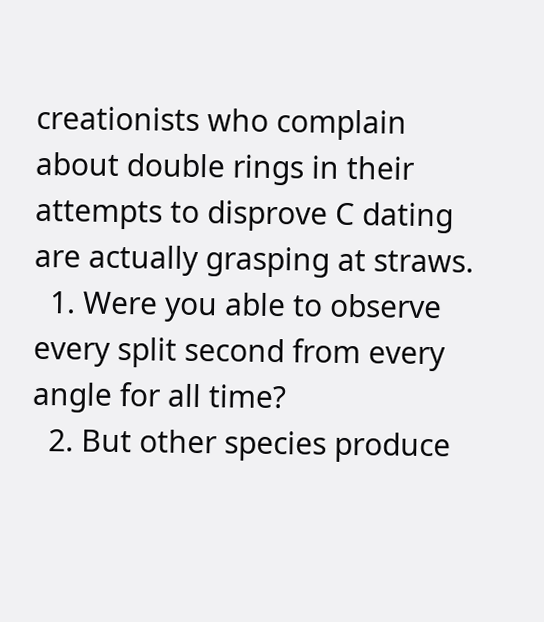creationists who complain about double rings in their attempts to disprove C dating are actually grasping at straws.
  1. Were you able to observe every split second from every angle for all time?
  2. But other species produce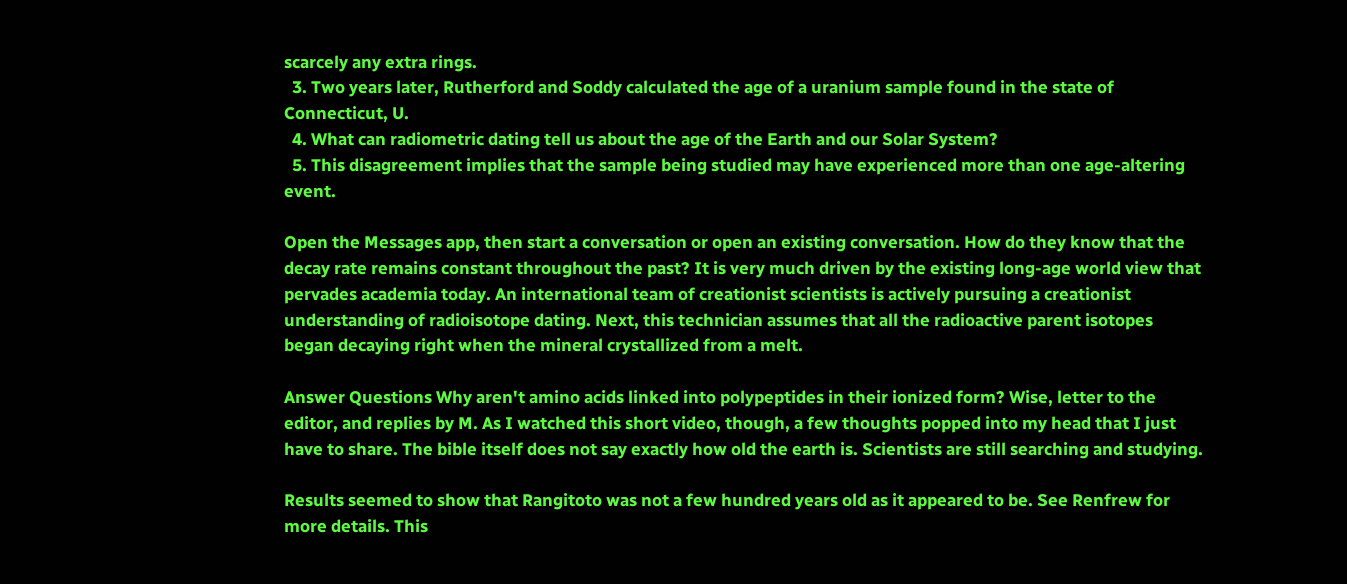scarcely any extra rings.
  3. Two years later, Rutherford and Soddy calculated the age of a uranium sample found in the state of Connecticut, U.
  4. What can radiometric dating tell us about the age of the Earth and our Solar System?
  5. This disagreement implies that the sample being studied may have experienced more than one age-altering event.

Open the Messages app, then start a conversation or open an existing conversation. How do they know that the decay rate remains constant throughout the past? It is very much driven by the existing long-age world view that pervades academia today. An international team of creationist scientists is actively pursuing a creationist understanding of radioisotope dating. Next, this technician assumes that all the radioactive parent isotopes began decaying right when the mineral crystallized from a melt.

Answer Questions Why aren't amino acids linked into polypeptides in their ionized form? Wise, letter to the editor, and replies by M. As I watched this short video, though, a few thoughts popped into my head that I just have to share. The bible itself does not say exactly how old the earth is. Scientists are still searching and studying.

Results seemed to show that Rangitoto was not a few hundred years old as it appeared to be. See Renfrew for more details. This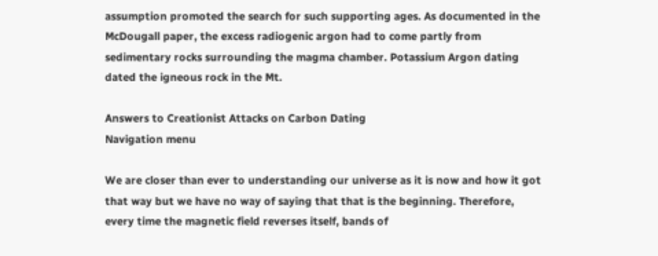assumption promoted the search for such supporting ages. As documented in the McDougall paper, the excess radiogenic argon had to come partly from sedimentary rocks surrounding the magma chamber. Potassium Argon dating dated the igneous rock in the Mt.

Answers to Creationist Attacks on Carbon Dating
Navigation menu

We are closer than ever to understanding our universe as it is now and how it got that way but we have no way of saying that that is the beginning. Therefore, every time the magnetic field reverses itself, bands of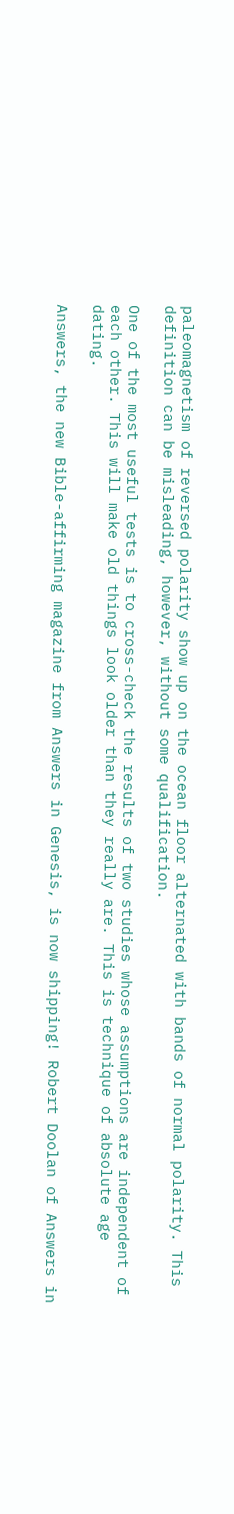paleomagnetism of reversed polarity show up on the ocean floor alternated with bands of normal polarity. This definition can be misleading, however, without some qualification.

One of the most useful tests is to cross-check the results of two studies whose assumptions are independent of each other. This will make old things look older than they really are. This is technique of absolute age dating.

Answers, the new Bible-affirming magazine from Answers in Genesis, is now shipping! Robert Doolan of Answers in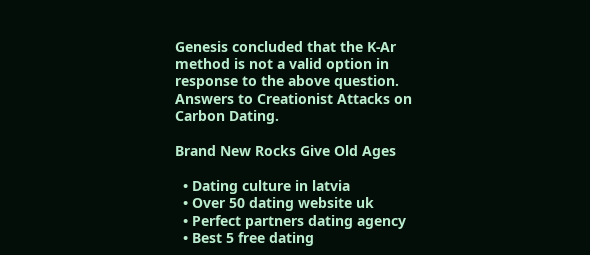Genesis concluded that the K-Ar method is not a valid option in response to the above question. Answers to Creationist Attacks on Carbon Dating.

Brand New Rocks Give Old Ages

  • Dating culture in latvia
  • Over 50 dating website uk
  • Perfect partners dating agency
  • Best 5 free dating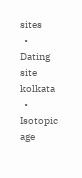sites
  • Dating site kolkata
  • Isotopic age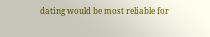dating would be most reliable for